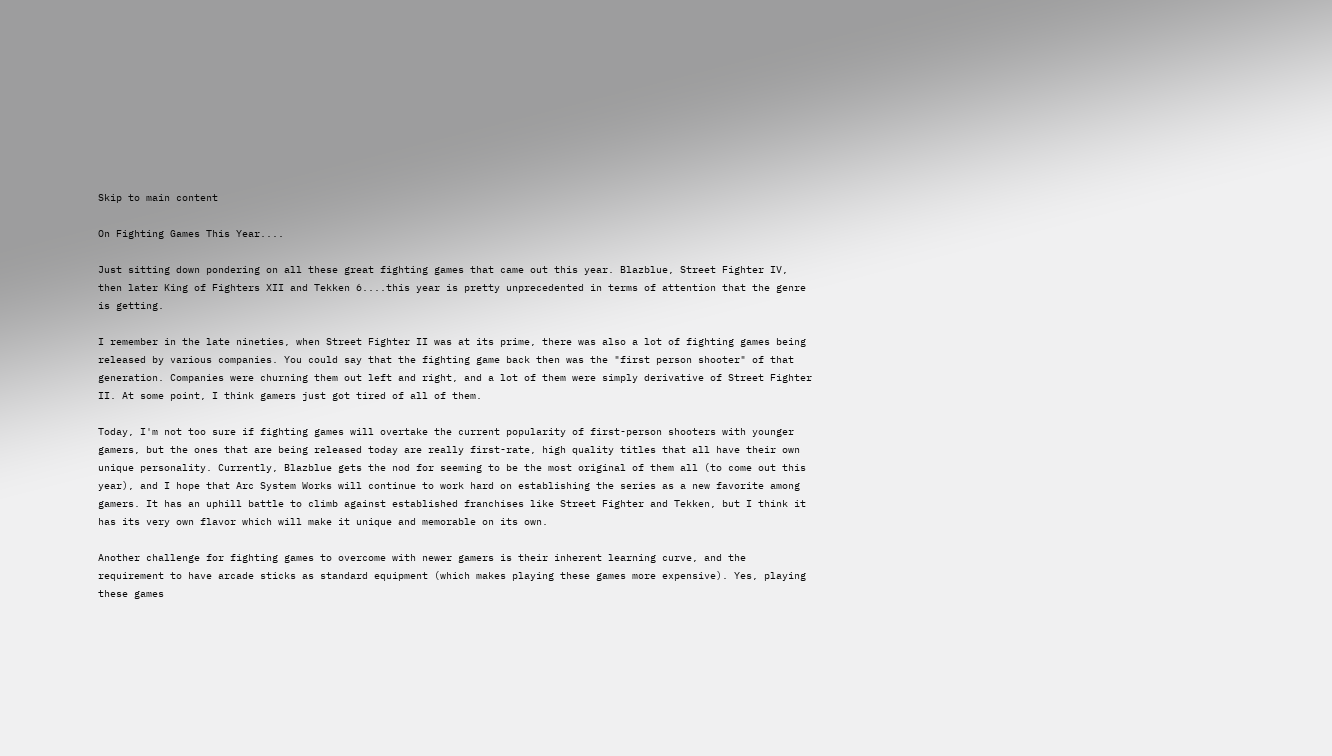Skip to main content

On Fighting Games This Year....

Just sitting down pondering on all these great fighting games that came out this year. Blazblue, Street Fighter IV, then later King of Fighters XII and Tekken 6....this year is pretty unprecedented in terms of attention that the genre is getting.

I remember in the late nineties, when Street Fighter II was at its prime, there was also a lot of fighting games being released by various companies. You could say that the fighting game back then was the "first person shooter" of that generation. Companies were churning them out left and right, and a lot of them were simply derivative of Street Fighter II. At some point, I think gamers just got tired of all of them.

Today, I'm not too sure if fighting games will overtake the current popularity of first-person shooters with younger gamers, but the ones that are being released today are really first-rate, high quality titles that all have their own unique personality. Currently, Blazblue gets the nod for seeming to be the most original of them all (to come out this year), and I hope that Arc System Works will continue to work hard on establishing the series as a new favorite among gamers. It has an uphill battle to climb against established franchises like Street Fighter and Tekken, but I think it has its very own flavor which will make it unique and memorable on its own.

Another challenge for fighting games to overcome with newer gamers is their inherent learning curve, and the requirement to have arcade sticks as standard equipment (which makes playing these games more expensive). Yes, playing these games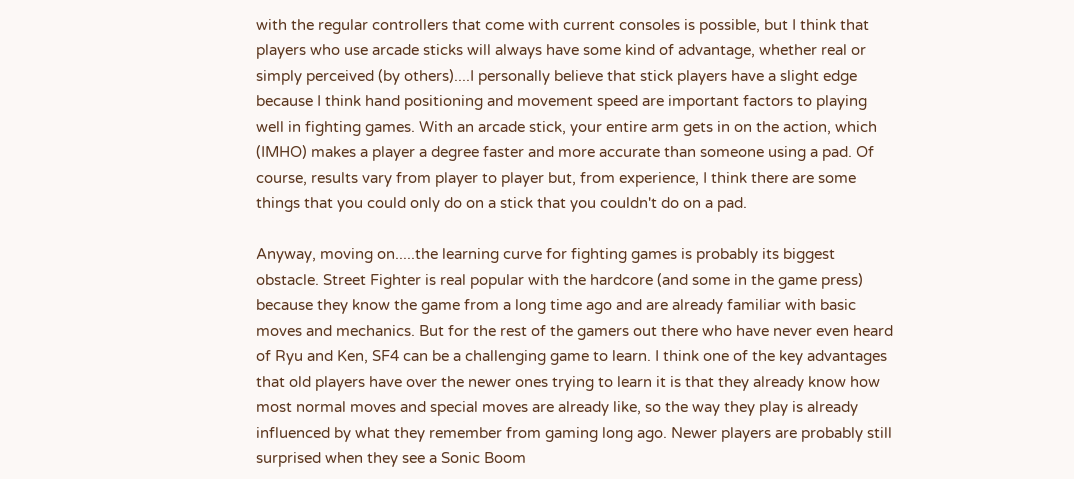with the regular controllers that come with current consoles is possible, but I think that players who use arcade sticks will always have some kind of advantage, whether real or simply perceived (by others)....I personally believe that stick players have a slight edge because I think hand positioning and movement speed are important factors to playing well in fighting games. With an arcade stick, your entire arm gets in on the action, which (IMHO) makes a player a degree faster and more accurate than someone using a pad. Of course, results vary from player to player but, from experience, I think there are some things that you could only do on a stick that you couldn't do on a pad.

Anyway, moving on.....the learning curve for fighting games is probably its biggest obstacle. Street Fighter is real popular with the hardcore (and some in the game press) because they know the game from a long time ago and are already familiar with basic moves and mechanics. But for the rest of the gamers out there who have never even heard of Ryu and Ken, SF4 can be a challenging game to learn. I think one of the key advantages that old players have over the newer ones trying to learn it is that they already know how most normal moves and special moves are already like, so the way they play is already influenced by what they remember from gaming long ago. Newer players are probably still surprised when they see a Sonic Boom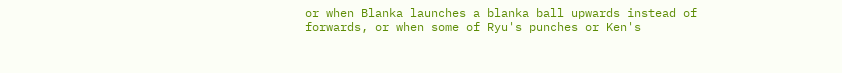or when Blanka launches a blanka ball upwards instead of forwards, or when some of Ryu's punches or Ken's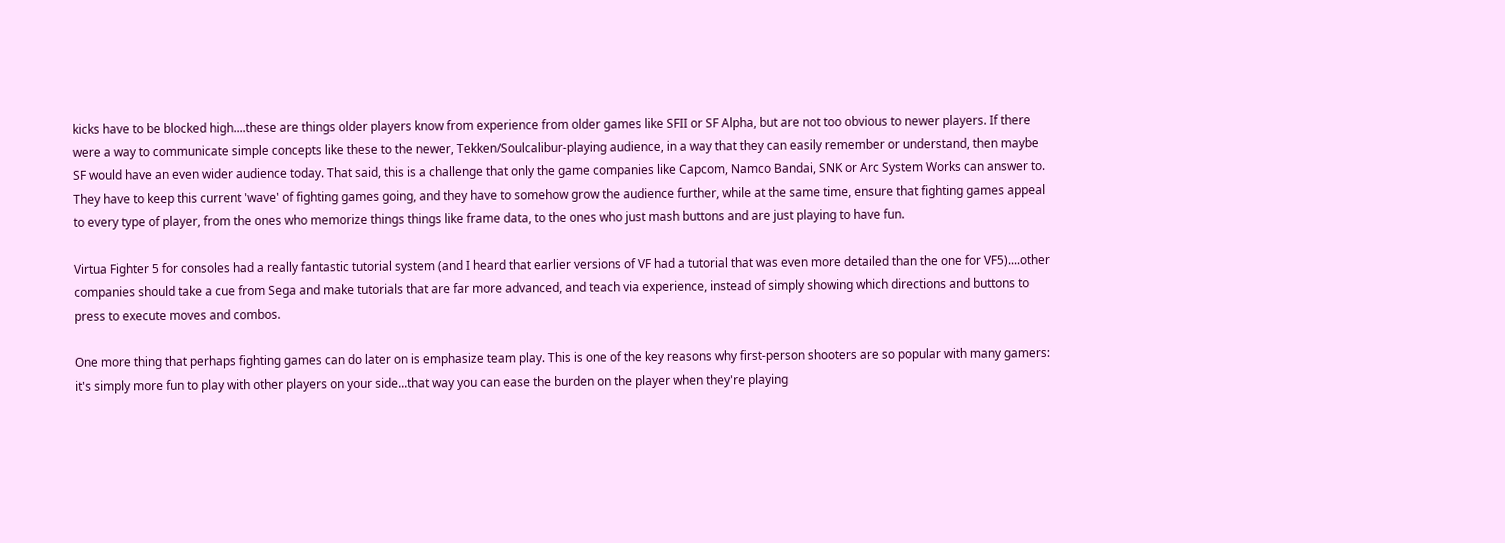kicks have to be blocked high....these are things older players know from experience from older games like SFII or SF Alpha, but are not too obvious to newer players. If there were a way to communicate simple concepts like these to the newer, Tekken/Soulcalibur-playing audience, in a way that they can easily remember or understand, then maybe SF would have an even wider audience today. That said, this is a challenge that only the game companies like Capcom, Namco Bandai, SNK or Arc System Works can answer to. They have to keep this current 'wave' of fighting games going, and they have to somehow grow the audience further, while at the same time, ensure that fighting games appeal to every type of player, from the ones who memorize things things like frame data, to the ones who just mash buttons and are just playing to have fun.

Virtua Fighter 5 for consoles had a really fantastic tutorial system (and I heard that earlier versions of VF had a tutorial that was even more detailed than the one for VF5)....other companies should take a cue from Sega and make tutorials that are far more advanced, and teach via experience, instead of simply showing which directions and buttons to press to execute moves and combos.

One more thing that perhaps fighting games can do later on is emphasize team play. This is one of the key reasons why first-person shooters are so popular with many gamers: it's simply more fun to play with other players on your side...that way you can ease the burden on the player when they're playing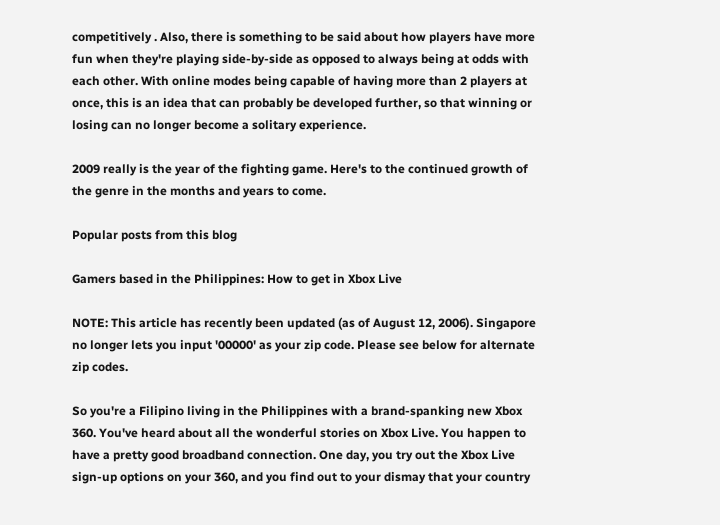competitively . Also, there is something to be said about how players have more fun when they're playing side-by-side as opposed to always being at odds with each other. With online modes being capable of having more than 2 players at once, this is an idea that can probably be developed further, so that winning or losing can no longer become a solitary experience.

2009 really is the year of the fighting game. Here's to the continued growth of the genre in the months and years to come.

Popular posts from this blog

Gamers based in the Philippines: How to get in Xbox Live

NOTE: This article has recently been updated (as of August 12, 2006). Singapore no longer lets you input '00000' as your zip code. Please see below for alternate zip codes.

So you're a Filipino living in the Philippines with a brand-spanking new Xbox 360. You've heard about all the wonderful stories on Xbox Live. You happen to have a pretty good broadband connection. One day, you try out the Xbox Live sign-up options on your 360, and you find out to your dismay that your country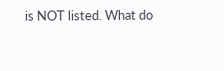is NOT listed. What do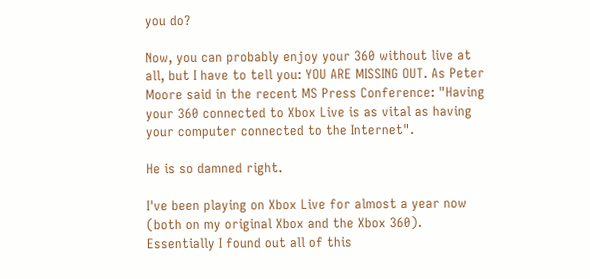you do?

Now, you can probably enjoy your 360 without live at all, but I have to tell you: YOU ARE MISSING OUT. As Peter Moore said in the recent MS Press Conference: "Having your 360 connected to Xbox Live is as vital as having your computer connected to the Internet".

He is so damned right.

I've been playing on Xbox Live for almost a year now (both on my original Xbox and the Xbox 360). Essentially I found out all of this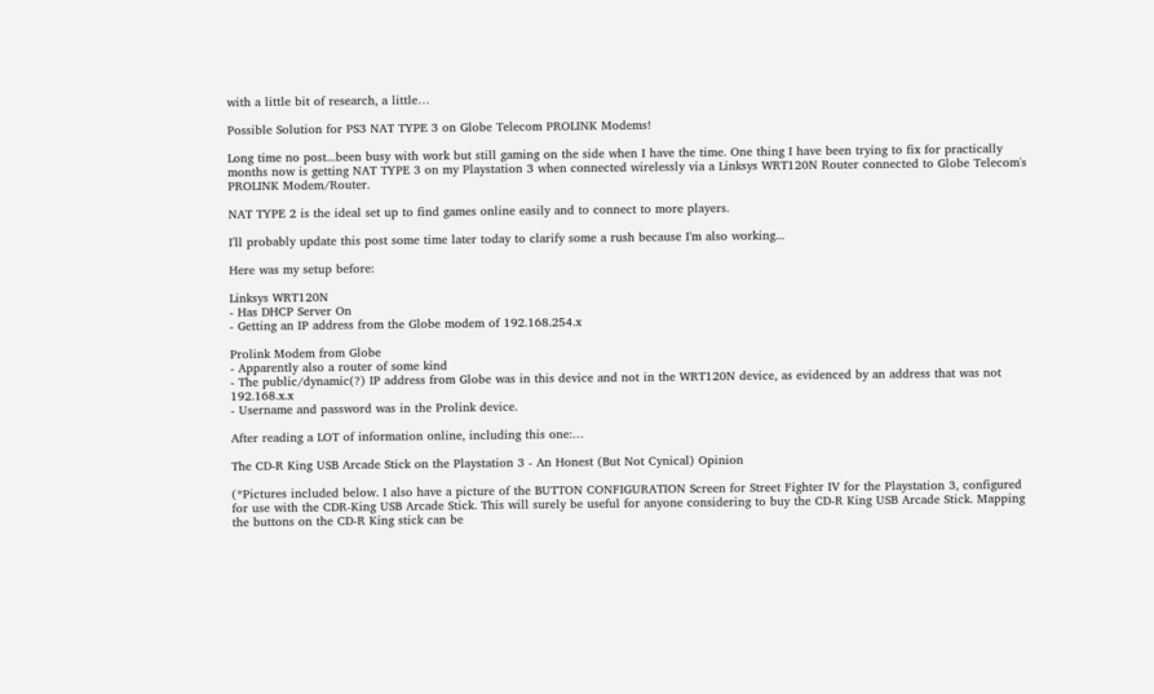with a little bit of research, a little…

Possible Solution for PS3 NAT TYPE 3 on Globe Telecom PROLINK Modems!

Long time no post...been busy with work but still gaming on the side when I have the time. One thing I have been trying to fix for practically months now is getting NAT TYPE 3 on my Playstation 3 when connected wirelessly via a Linksys WRT120N Router connected to Globe Telecom's PROLINK Modem/Router.

NAT TYPE 2 is the ideal set up to find games online easily and to connect to more players.

I'll probably update this post some time later today to clarify some a rush because I'm also working...

Here was my setup before:

Linksys WRT120N
- Has DHCP Server On
- Getting an IP address from the Globe modem of 192.168.254.x

Prolink Modem from Globe
- Apparently also a router of some kind
- The public/dynamic(?) IP address from Globe was in this device and not in the WRT120N device, as evidenced by an address that was not 192.168.x.x
- Username and password was in the Prolink device.

After reading a LOT of information online, including this one:…

The CD-R King USB Arcade Stick on the Playstation 3 - An Honest (But Not Cynical) Opinion

(*Pictures included below. I also have a picture of the BUTTON CONFIGURATION Screen for Street Fighter IV for the Playstation 3, configured for use with the CDR-King USB Arcade Stick. This will surely be useful for anyone considering to buy the CD-R King USB Arcade Stick. Mapping the buttons on the CD-R King stick can be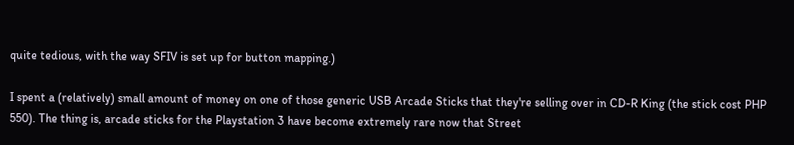quite tedious, with the way SFIV is set up for button mapping.)

I spent a (relatively) small amount of money on one of those generic USB Arcade Sticks that they're selling over in CD-R King (the stick cost PHP 550). The thing is, arcade sticks for the Playstation 3 have become extremely rare now that Street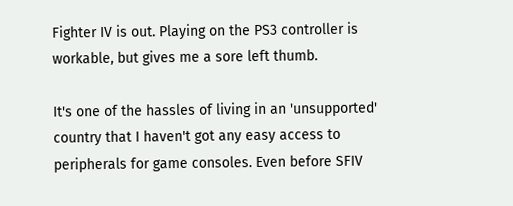Fighter IV is out. Playing on the PS3 controller is workable, but gives me a sore left thumb.

It's one of the hassles of living in an 'unsupported' country that I haven't got any easy access to peripherals for game consoles. Even before SFIV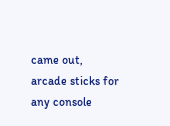came out, arcade sticks for any console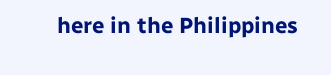here in the Philippines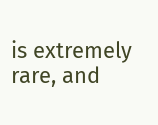is extremely rare, and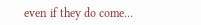even if they do come…